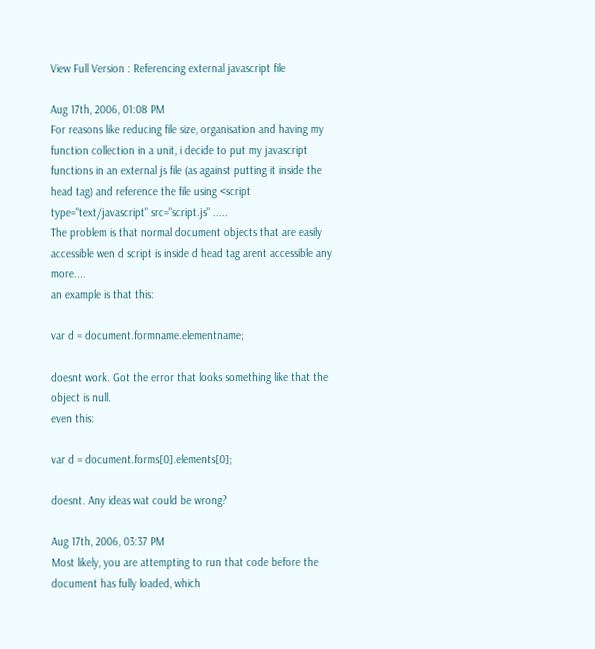View Full Version : Referencing external javascript file

Aug 17th, 2006, 01:08 PM
For reasons like reducing file size, organisation and having my function collection in a unit, i decide to put my javascript functions in an external js file (as against putting it inside the head tag) and reference the file using <script type="text/javascript" src="script.js" .....
The problem is that normal document objects that are easily accessible wen d script is inside d head tag arent accessible any more....
an example is that this:

var d = document.formname.elementname;

doesnt work. Got the error that looks something like that the object is null.
even this:

var d = document.forms[0].elements[0];

doesnt. Any ideas wat could be wrong?

Aug 17th, 2006, 03:37 PM
Most likely, you are attempting to run that code before the document has fully loaded, which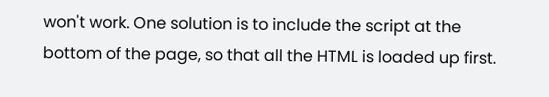won't work. One solution is to include the script at the bottom of the page, so that all the HTML is loaded up first.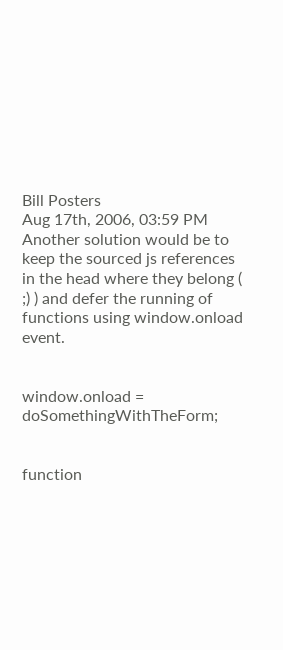Bill Posters
Aug 17th, 2006, 03:59 PM
Another solution would be to keep the sourced js references in the head where they belong ( ;) ) and defer the running of functions using window.onload event.


window.onload = doSomethingWithTheForm;


function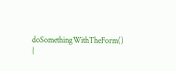doSomethingWithTheForm() {